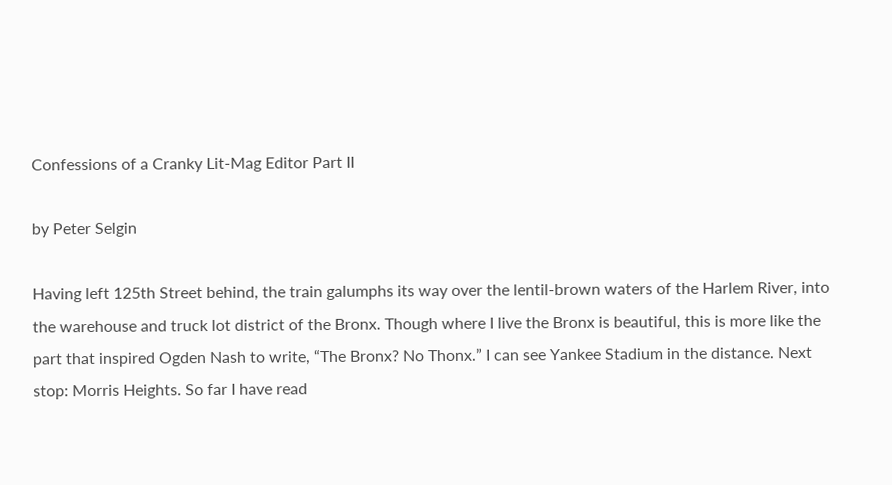Confessions of a Cranky Lit-Mag Editor Part II

by Peter Selgin

Having left 125th Street behind, the train galumphs its way over the lentil-brown waters of the Harlem River, into the warehouse and truck lot district of the Bronx. Though where I live the Bronx is beautiful, this is more like the part that inspired Ogden Nash to write, “The Bronx? No Thonx.” I can see Yankee Stadium in the distance. Next stop: Morris Heights. So far I have read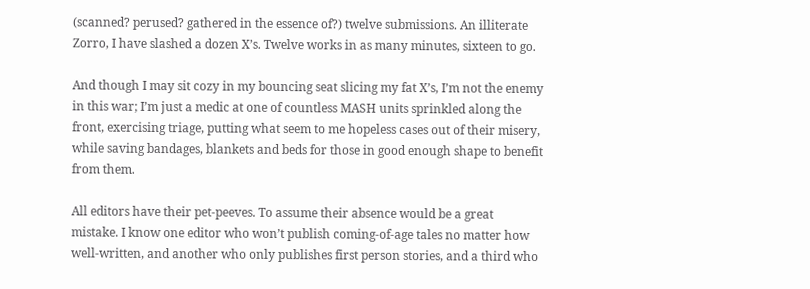(scanned? perused? gathered in the essence of?) twelve submissions. An illiterate Zorro, I have slashed a dozen X’s. Twelve works in as many minutes, sixteen to go.

And though I may sit cozy in my bouncing seat slicing my fat X’s, I’m not the enemy in this war; I’m just a medic at one of countless MASH units sprinkled along the front, exercising triage, putting what seem to me hopeless cases out of their misery, while saving bandages, blankets and beds for those in good enough shape to benefit from them.

All editors have their pet-peeves. To assume their absence would be a great mistake. I know one editor who won’t publish coming-of-age tales no matter how well-written, and another who only publishes first person stories, and a third who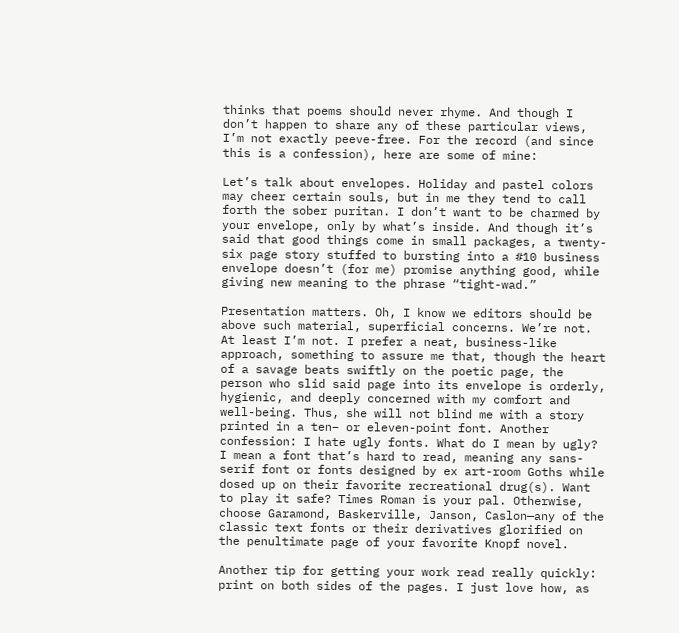thinks that poems should never rhyme. And though I don’t happen to share any of these particular views, I’m not exactly peeve-free. For the record (and since this is a confession), here are some of mine:

Let’s talk about envelopes. Holiday and pastel colors may cheer certain souls, but in me they tend to call forth the sober puritan. I don’t want to be charmed by your envelope, only by what’s inside. And though it’s said that good things come in small packages, a twenty-six page story stuffed to bursting into a #10 business envelope doesn’t (for me) promise anything good, while giving new meaning to the phrase “tight-wad.”

Presentation matters. Oh, I know we editors should be above such material, superficial concerns. We’re not. At least I’m not. I prefer a neat, business-like approach, something to assure me that, though the heart of a savage beats swiftly on the poetic page, the person who slid said page into its envelope is orderly, hygienic, and deeply concerned with my comfort and well-being. Thus, she will not blind me with a story printed in a ten– or eleven-point font. Another confession: I hate ugly fonts. What do I mean by ugly? I mean a font that’s hard to read, meaning any sans-serif font or fonts designed by ex art-room Goths while dosed up on their favorite recreational drug(s). Want to play it safe? Times Roman is your pal. Otherwise, choose Garamond, Baskerville, Janson, Caslon—any of the classic text fonts or their derivatives glorified on the penultimate page of your favorite Knopf novel.

Another tip for getting your work read really quickly: print on both sides of the pages. I just love how, as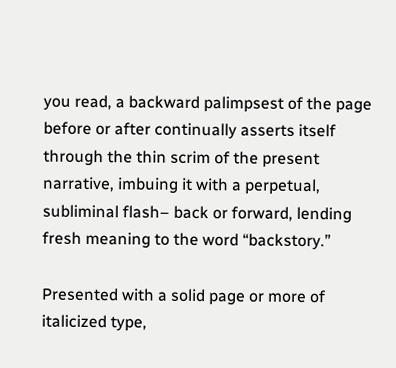you read, a backward palimpsest of the page before or after continually asserts itself through the thin scrim of the present narrative, imbuing it with a perpetual, subliminal flash– back or forward, lending fresh meaning to the word “backstory.”

Presented with a solid page or more of italicized type,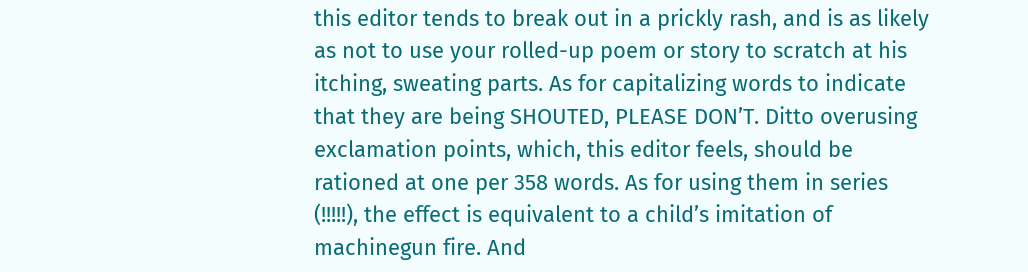this editor tends to break out in a prickly rash, and is as likely as not to use your rolled-up poem or story to scratch at his itching, sweating parts. As for capitalizing words to indicate that they are being SHOUTED, PLEASE DON’T. Ditto overusing exclamation points, which, this editor feels, should be rationed at one per 358 words. As for using them in series (!!!!!), the effect is equivalent to a child’s imitation of machinegun fire. And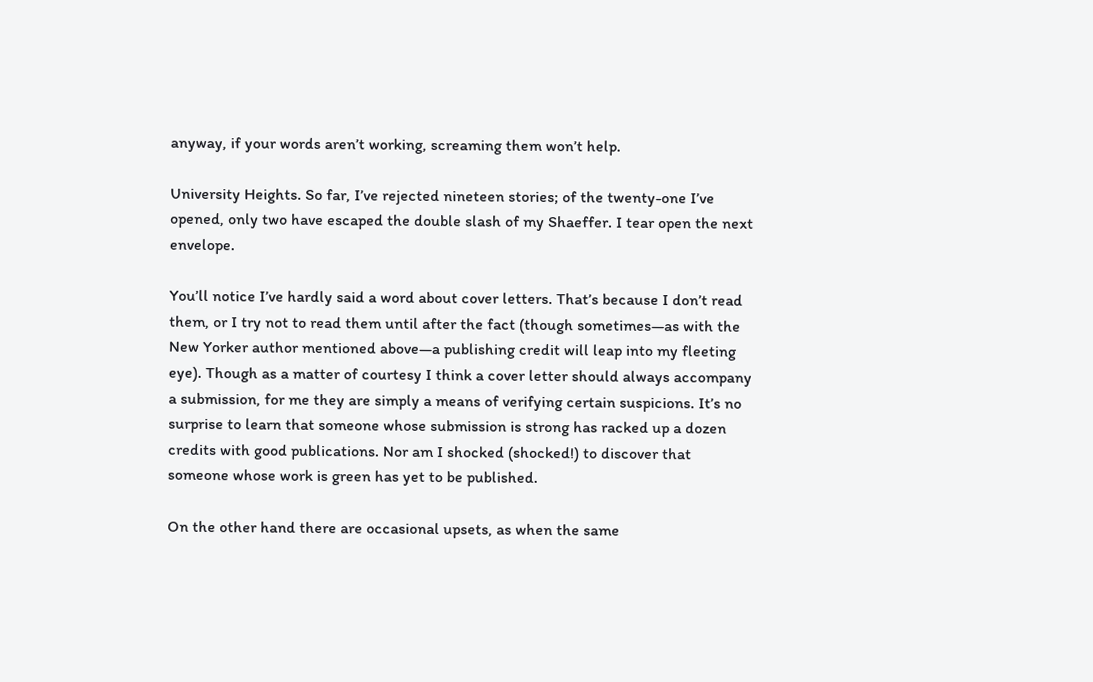anyway, if your words aren’t working, screaming them won’t help.

University Heights. So far, I’ve rejected nineteen stories; of the twenty-one I’ve opened, only two have escaped the double slash of my Shaeffer. I tear open the next envelope.

You’ll notice I’ve hardly said a word about cover letters. That’s because I don’t read them, or I try not to read them until after the fact (though sometimes—as with the New Yorker author mentioned above—a publishing credit will leap into my fleeting eye). Though as a matter of courtesy I think a cover letter should always accompany a submission, for me they are simply a means of verifying certain suspicions. It’s no surprise to learn that someone whose submission is strong has racked up a dozen credits with good publications. Nor am I shocked (shocked!) to discover that someone whose work is green has yet to be published.

On the other hand there are occasional upsets, as when the same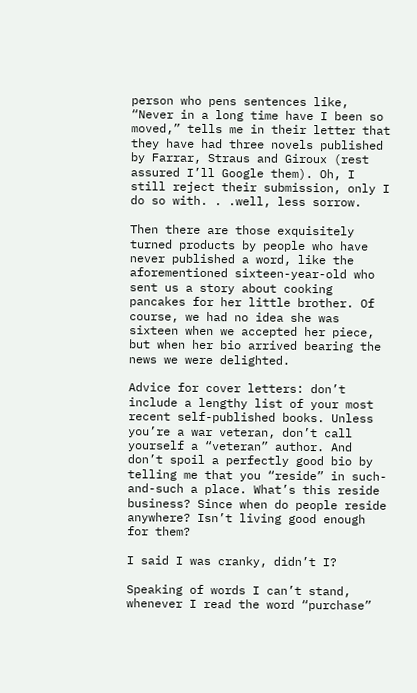person who pens sentences like, “Never in a long time have I been so moved,” tells me in their letter that they have had three novels published by Farrar, Straus and Giroux (rest assured I’ll Google them). Oh, I still reject their submission, only I do so with. . .well, less sorrow.

Then there are those exquisitely turned products by people who have never published a word, like the aforementioned sixteen-year-old who sent us a story about cooking pancakes for her little brother. Of course, we had no idea she was sixteen when we accepted her piece, but when her bio arrived bearing the news we were delighted.

Advice for cover letters: don’t include a lengthy list of your most recent self-published books. Unless you’re a war veteran, don’t call yourself a “veteran” author. And don’t spoil a perfectly good bio by telling me that you “reside” in such-and-such a place. What’s this reside business? Since when do people reside anywhere? Isn’t living good enough for them?

I said I was cranky, didn’t I?

Speaking of words I can’t stand, whenever I read the word “purchase”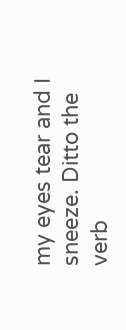my eyes tear and I sneeze. Ditto the verb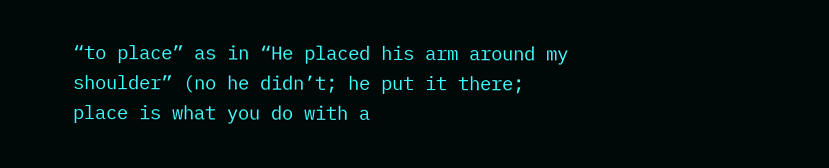“to place” as in “He placed his arm around my shoulder” (no he didn’t; he put it there; place is what you do with a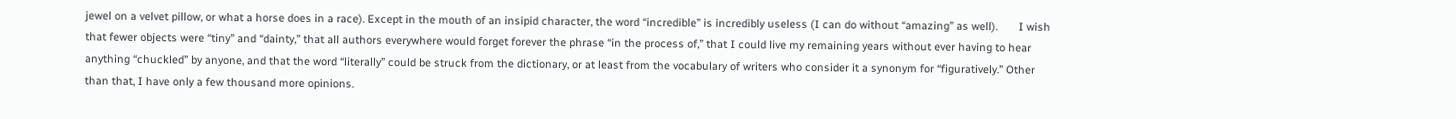jewel on a velvet pillow, or what a horse does in a race). Except in the mouth of an insipid character, the word “incredible” is incredibly useless (I can do without “amazing” as well).       I wish that fewer objects were “tiny” and “dainty,” that all authors everywhere would forget forever the phrase “in the process of,” that I could live my remaining years without ever having to hear anything “chuckled” by anyone, and that the word “literally” could be struck from the dictionary, or at least from the vocabulary of writers who consider it a synonym for “figuratively.” Other than that, I have only a few thousand more opinions.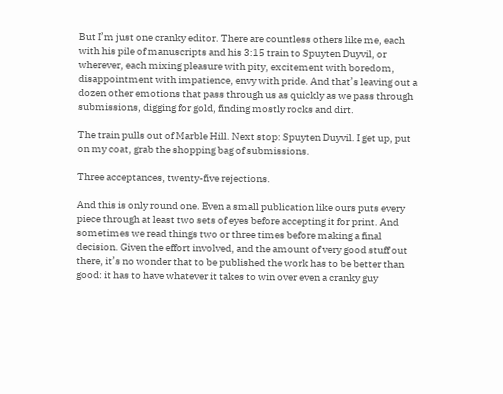But I’m just one cranky editor. There are countless others like me, each with his pile of manuscripts and his 3:15 train to Spuyten Duyvil, or wherever, each mixing pleasure with pity, excitement with boredom, disappointment with impatience, envy with pride. And that’s leaving out a dozen other emotions that pass through us as quickly as we pass through submissions, digging for gold, finding mostly rocks and dirt.

The train pulls out of Marble Hill. Next stop: Spuyten Duyvil. I get up, put on my coat, grab the shopping bag of submissions.

Three acceptances, twenty-five rejections.

And this is only round one. Even a small publication like ours puts every piece through at least two sets of eyes before accepting it for print. And sometimes we read things two or three times before making a final decision. Given the effort involved, and the amount of very good stuff out there, it’s no wonder that to be published the work has to be better than good: it has to have whatever it takes to win over even a cranky guy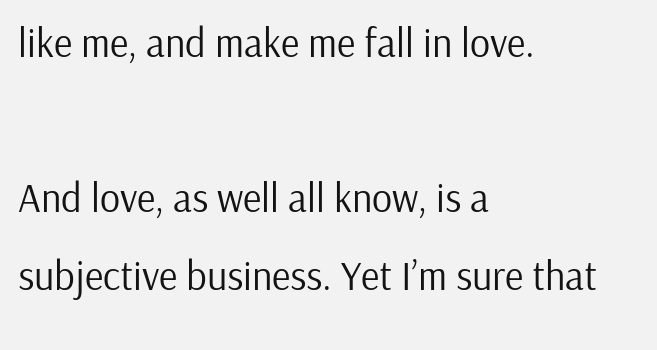like me, and make me fall in love.

And love, as well all know, is a subjective business. Yet I’m sure that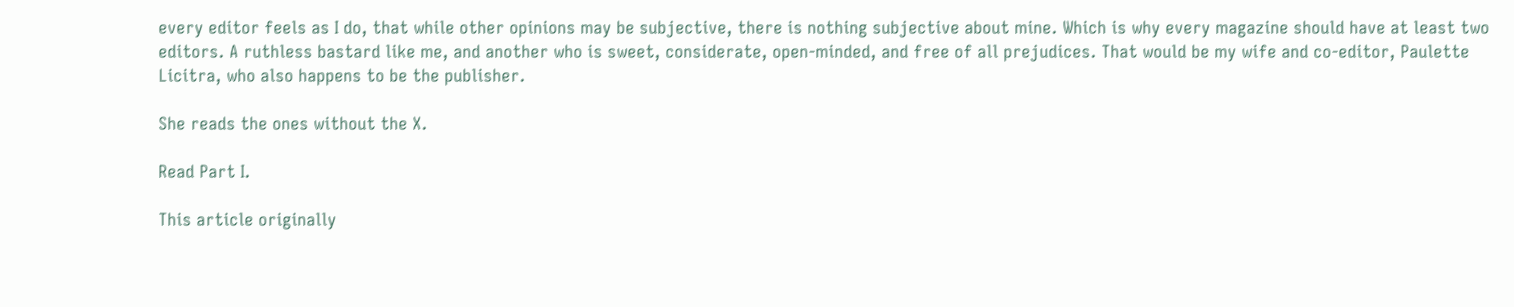every editor feels as I do, that while other opinions may be subjective, there is nothing subjective about mine. Which is why every magazine should have at least two editors. A ruthless bastard like me, and another who is sweet, considerate, open-minded, and free of all prejudices. That would be my wife and co-editor, Paulette Licitra, who also happens to be the publisher.

She reads the ones without the X.

Read Part I.

This article originally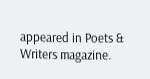appeared in Poets & Writers magazine.